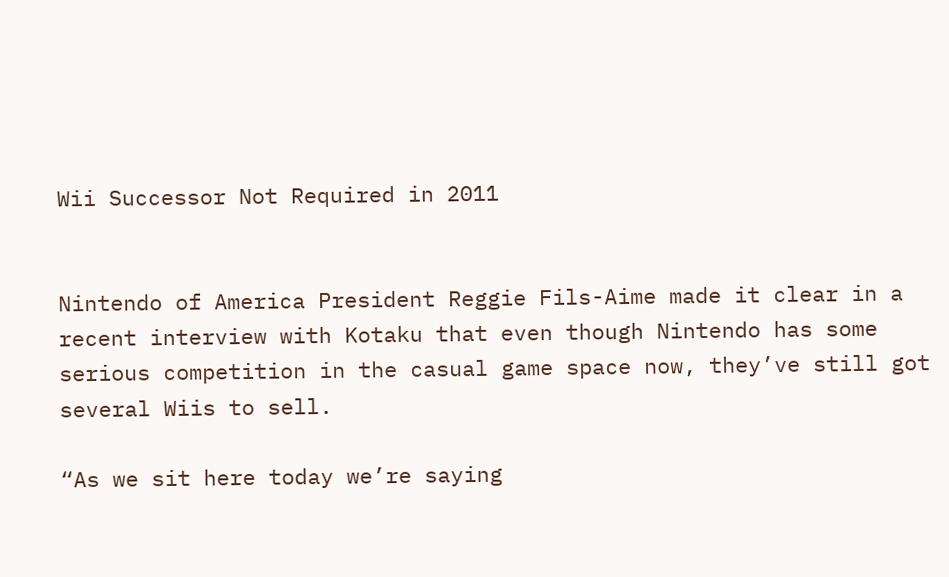Wii Successor Not Required in 2011


Nintendo of America President Reggie Fils-Aime made it clear in a recent interview with Kotaku that even though Nintendo has some serious competition in the casual game space now, they’ve still got several Wiis to sell.

“As we sit here today we’re saying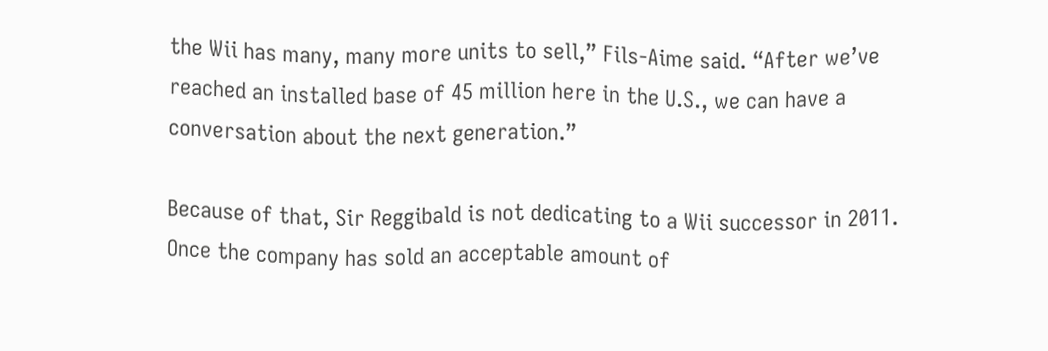the Wii has many, many more units to sell,” Fils-Aime said. “After we’ve reached an installed base of 45 million here in the U.S., we can have a conversation about the next generation.”

Because of that, Sir Reggibald is not dedicating to a Wii successor in 2011. Once the company has sold an acceptable amount of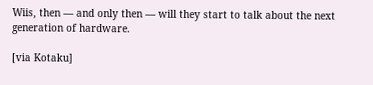Wiis, then — and only then — will they start to talk about the next generation of hardware.

[via Kotaku]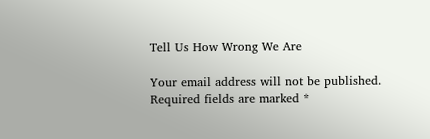Tell Us How Wrong We Are

Your email address will not be published. Required fields are marked *